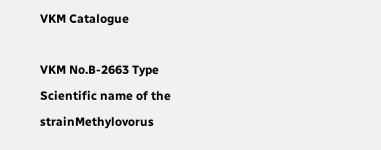VKM Catalogue

VKM No.B-2663 Type
Scientific name of the strainMethylovorus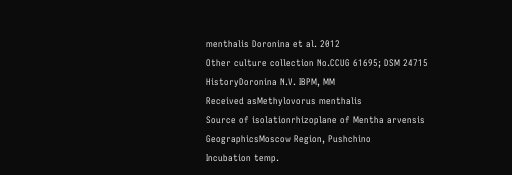menthalis Doronina et al. 2012
Other culture collection No.CCUG 61695; DSM 24715
HistoryDoronina N.V. IBPM, MM
Received asMethylovorus menthalis
Source of isolationrhizoplane of Mentha arvensis
GeographicsMoscow Region, Pushchino
Incubation temp.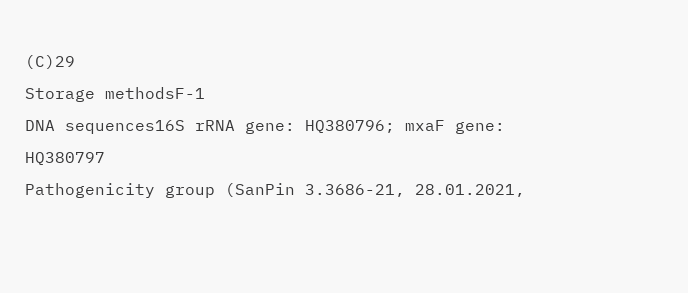(C)29
Storage methodsF-1
DNA sequences16S rRNA gene: HQ380796; mxaF gene: HQ380797
Pathogenicity group (SanPin 3.3686-21, 28.01.2021,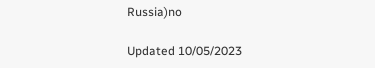Russia)no

Updated 10/05/2023